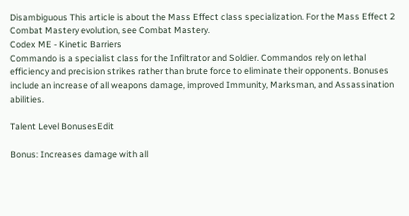Disambiguous This article is about the Mass Effect class specialization. For the Mass Effect 2 Combat Mastery evolution, see Combat Mastery.
Codex ME - Kinetic Barriers
Commando is a specialist class for the Infiltrator and Soldier. Commandos rely on lethal efficiency and precision strikes rather than brute force to eliminate their opponents. Bonuses include an increase of all weapons damage, improved Immunity, Marksman, and Assassination abilities.

Talent Level BonusesEdit

Bonus: Increases damage with all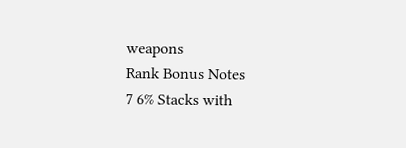weapons
Rank Bonus Notes
7 6% Stacks with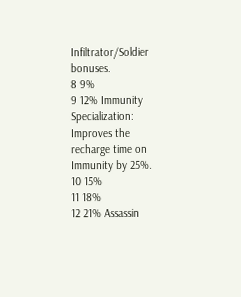Infiltrator/Soldier bonuses.
8 9%
9 12% Immunity Specialization: Improves the recharge time on Immunity by 25%.
10 15%
11 18%
12 21% Assassin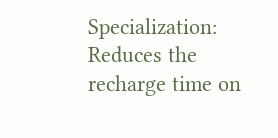Specialization: Reduces the recharge time on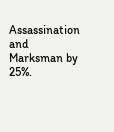Assassination and Marksman by 25%.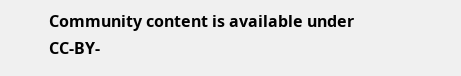Community content is available under CC-BY-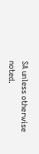SA unless otherwise noted.